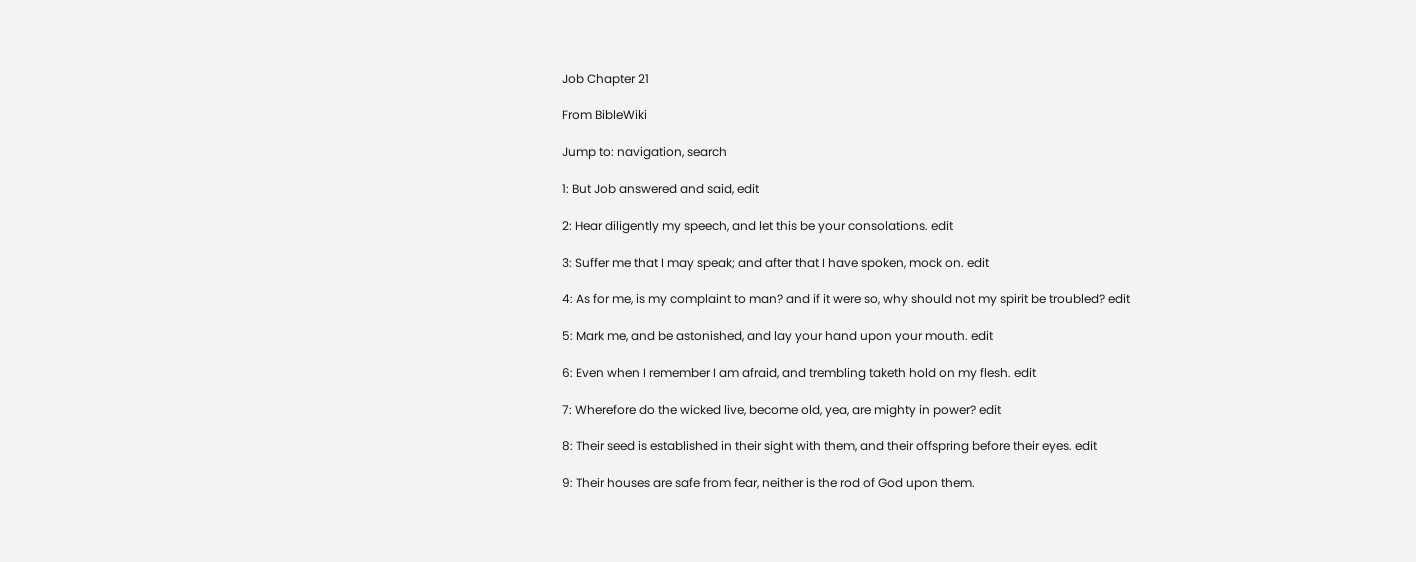Job Chapter 21

From BibleWiki

Jump to: navigation, search

1: But Job answered and said, edit

2: Hear diligently my speech, and let this be your consolations. edit

3: Suffer me that I may speak; and after that I have spoken, mock on. edit

4: As for me, is my complaint to man? and if it were so, why should not my spirit be troubled? edit

5: Mark me, and be astonished, and lay your hand upon your mouth. edit

6: Even when I remember I am afraid, and trembling taketh hold on my flesh. edit

7: Wherefore do the wicked live, become old, yea, are mighty in power? edit

8: Their seed is established in their sight with them, and their offspring before their eyes. edit

9: Their houses are safe from fear, neither is the rod of God upon them.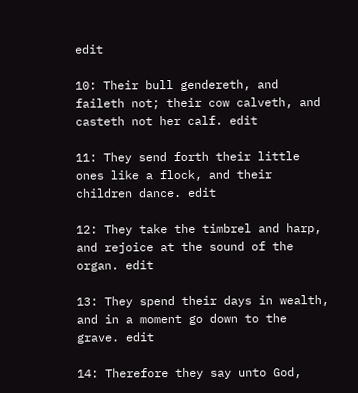edit

10: Their bull gendereth, and faileth not; their cow calveth, and casteth not her calf. edit

11: They send forth their little ones like a flock, and their children dance. edit

12: They take the timbrel and harp, and rejoice at the sound of the organ. edit

13: They spend their days in wealth, and in a moment go down to the grave. edit

14: Therefore they say unto God,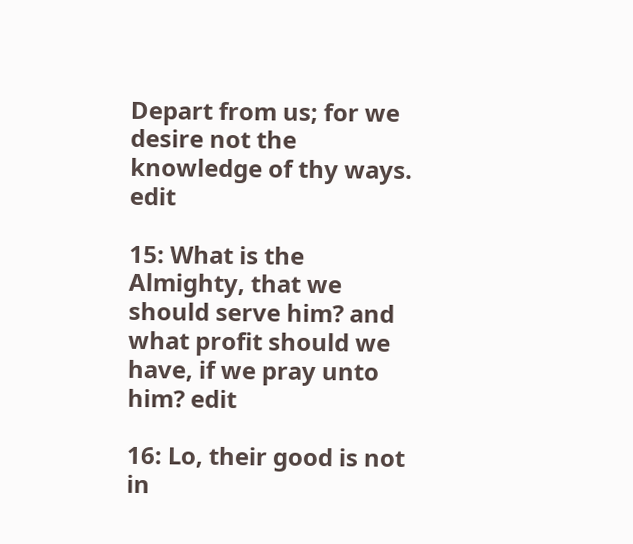Depart from us; for we desire not the knowledge of thy ways. edit

15: What is the Almighty, that we should serve him? and what profit should we have, if we pray unto him? edit

16: Lo, their good is not in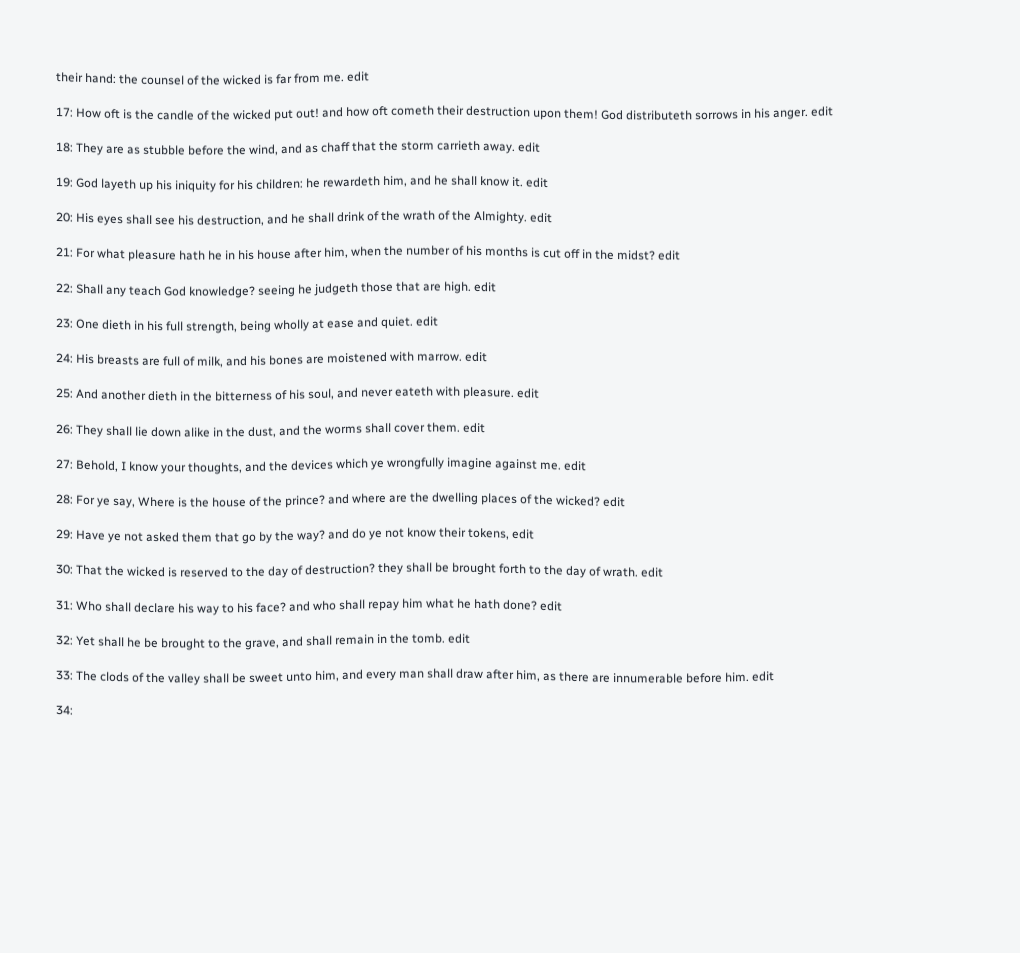their hand: the counsel of the wicked is far from me. edit

17: How oft is the candle of the wicked put out! and how oft cometh their destruction upon them! God distributeth sorrows in his anger. edit

18: They are as stubble before the wind, and as chaff that the storm carrieth away. edit

19: God layeth up his iniquity for his children: he rewardeth him, and he shall know it. edit

20: His eyes shall see his destruction, and he shall drink of the wrath of the Almighty. edit

21: For what pleasure hath he in his house after him, when the number of his months is cut off in the midst? edit

22: Shall any teach God knowledge? seeing he judgeth those that are high. edit

23: One dieth in his full strength, being wholly at ease and quiet. edit

24: His breasts are full of milk, and his bones are moistened with marrow. edit

25: And another dieth in the bitterness of his soul, and never eateth with pleasure. edit

26: They shall lie down alike in the dust, and the worms shall cover them. edit

27: Behold, I know your thoughts, and the devices which ye wrongfully imagine against me. edit

28: For ye say, Where is the house of the prince? and where are the dwelling places of the wicked? edit

29: Have ye not asked them that go by the way? and do ye not know their tokens, edit

30: That the wicked is reserved to the day of destruction? they shall be brought forth to the day of wrath. edit

31: Who shall declare his way to his face? and who shall repay him what he hath done? edit

32: Yet shall he be brought to the grave, and shall remain in the tomb. edit

33: The clods of the valley shall be sweet unto him, and every man shall draw after him, as there are innumerable before him. edit

34: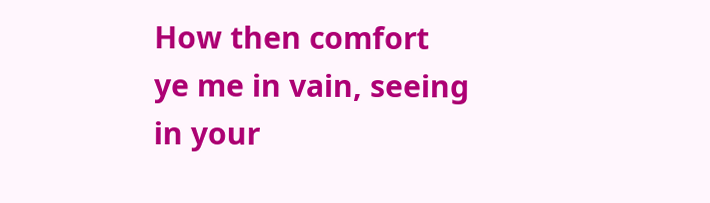How then comfort ye me in vain, seeing in your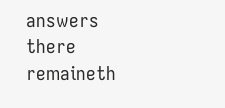answers there remaineth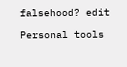falsehood? edit

Personal tools